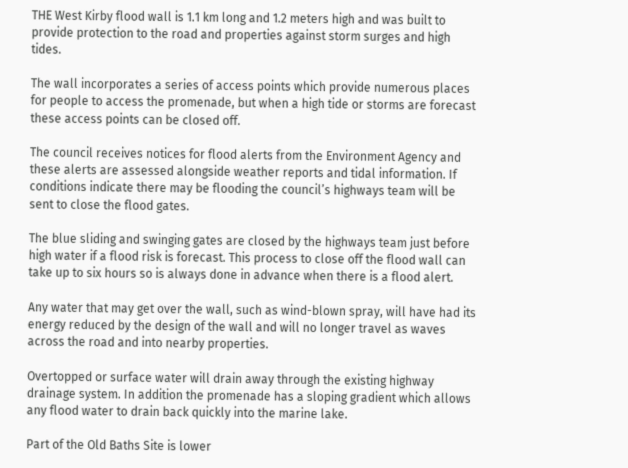THE West Kirby flood wall is 1.1 km long and 1.2 meters high and was built to provide protection to the road and properties against storm surges and high tides.

The wall incorporates a series of access points which provide numerous places for people to access the promenade, but when a high tide or storms are forecast these access points can be closed off.

The council receives notices for flood alerts from the Environment Agency and these alerts are assessed alongside weather reports and tidal information. If conditions indicate there may be flooding the council’s highways team will be sent to close the flood gates.

The blue sliding and swinging gates are closed by the highways team just before high water if a flood risk is forecast. This process to close off the flood wall can take up to six hours so is always done in advance when there is a flood alert.

Any water that may get over the wall, such as wind-blown spray, will have had its energy reduced by the design of the wall and will no longer travel as waves across the road and into nearby properties.

Overtopped or surface water will drain away through the existing highway drainage system. In addition the promenade has a sloping gradient which allows any flood water to drain back quickly into the marine lake.

Part of the Old Baths Site is lower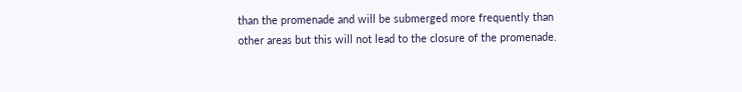than the promenade and will be submerged more frequently than other areas but this will not lead to the closure of the promenade.